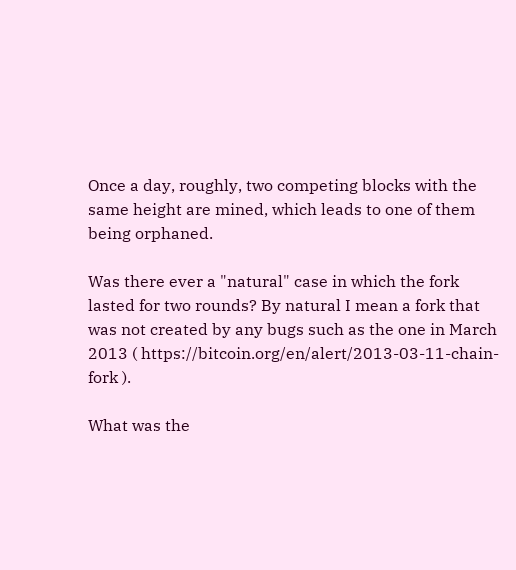Once a day, roughly, two competing blocks with the same height are mined, which leads to one of them being orphaned.

Was there ever a "natural" case in which the fork lasted for two rounds? By natural I mean a fork that was not created by any bugs such as the one in March 2013 ( https://bitcoin.org/en/alert/2013-03-11-chain-fork ).

What was the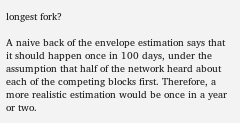longest fork?

A naive back of the envelope estimation says that it should happen once in 100 days, under the assumption that half of the network heard about each of the competing blocks first. Therefore, a more realistic estimation would be once in a year or two.